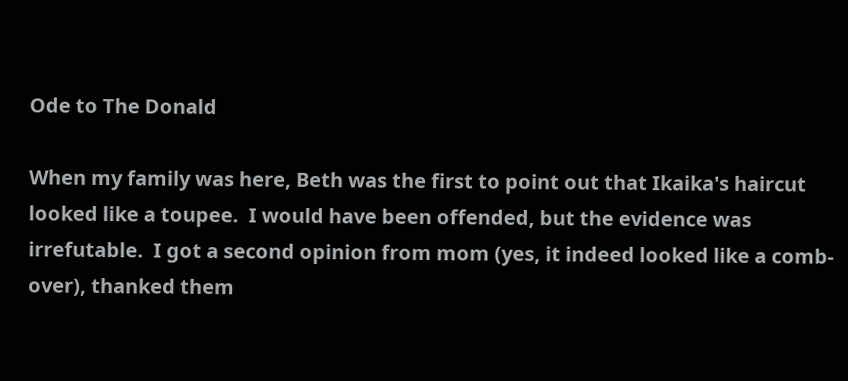Ode to The Donald

When my family was here, Beth was the first to point out that Ikaika's haircut looked like a toupee.  I would have been offended, but the evidence was irrefutable.  I got a second opinion from mom (yes, it indeed looked like a comb-over), thanked them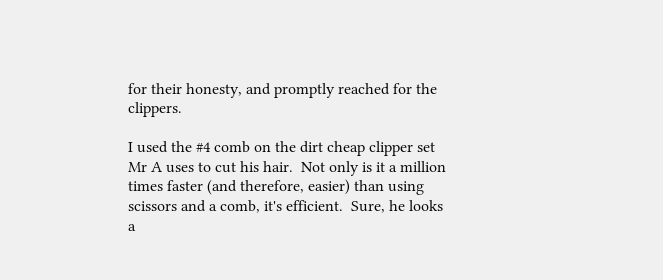for their honesty, and promptly reached for the clippers.

I used the #4 comb on the dirt cheap clipper set Mr A uses to cut his hair.  Not only is it a million times faster (and therefore, easier) than using scissors and a comb, it's efficient.  Sure, he looks a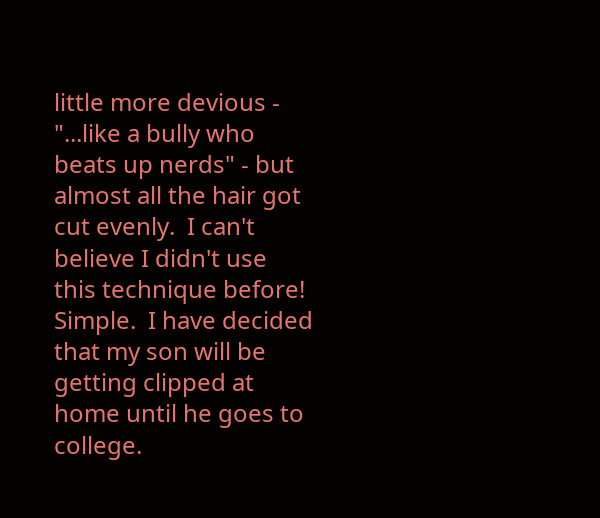little more devious - "...like a bully who beats up nerds" - but almost all the hair got cut evenly.  I can't believe I didn't use this technique before!  Simple.  I have decided that my son will be getting clipped at home until he goes to college.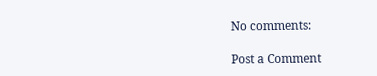No comments:

Post a Comment